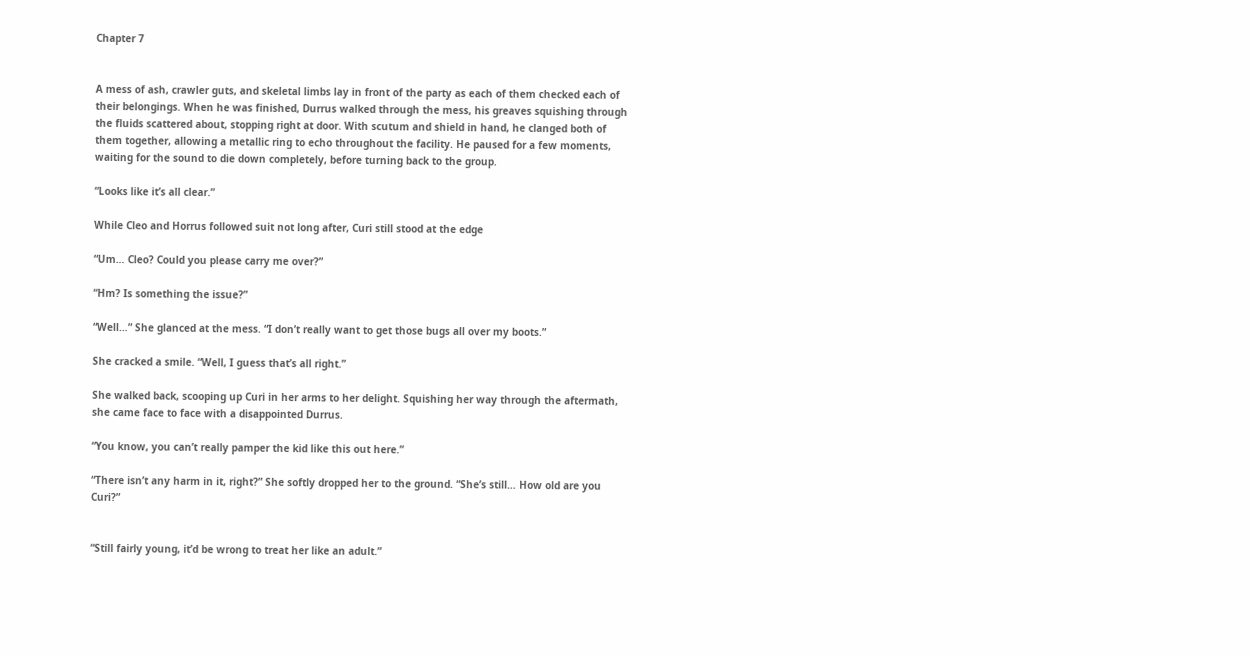Chapter 7


A mess of ash, crawler guts, and skeletal limbs lay in front of the party as each of them checked each of their belongings. When he was finished, Durrus walked through the mess, his greaves squishing through the fluids scattered about, stopping right at door. With scutum and shield in hand, he clanged both of them together, allowing a metallic ring to echo throughout the facility. He paused for a few moments, waiting for the sound to die down completely, before turning back to the group.

“Looks like it’s all clear.”

While Cleo and Horrus followed suit not long after, Curi still stood at the edge

“Um… Cleo? Could you please carry me over?”

“Hm? Is something the issue?”

“Well…” She glanced at the mess. “I don’t really want to get those bugs all over my boots.”

She cracked a smile. “Well, I guess that’s all right.”

She walked back, scooping up Curi in her arms to her delight. Squishing her way through the aftermath, she came face to face with a disappointed Durrus.

“You know, you can’t really pamper the kid like this out here.”

“There isn’t any harm in it, right?” She softly dropped her to the ground. “She’s still… How old are you Curi?”


“Still fairly young, it’d be wrong to treat her like an adult.”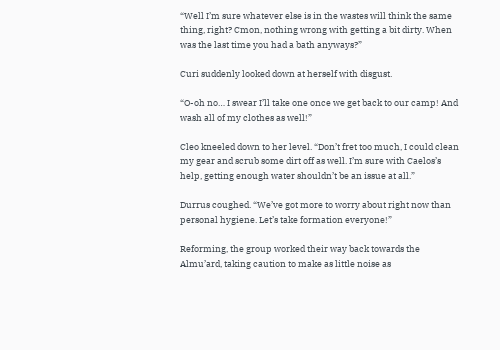“Well I’m sure whatever else is in the wastes will think the same thing, right? Cmon, nothing wrong with getting a bit dirty. When was the last time you had a bath anyways?”

Curi suddenly looked down at herself with disgust.

“O-oh no… I swear I’ll take one once we get back to our camp! And wash all of my clothes as well!”

Cleo kneeled down to her level. “Don’t fret too much, I could clean my gear and scrub some dirt off as well. I’m sure with Caelos’s help, getting enough water shouldn’t be an issue at all.”

Durrus coughed. “We’ve got more to worry about right now than personal hygiene. Let’s take formation everyone!”

Reforming, the group worked their way back towards the Almu’ard, taking caution to make as little noise as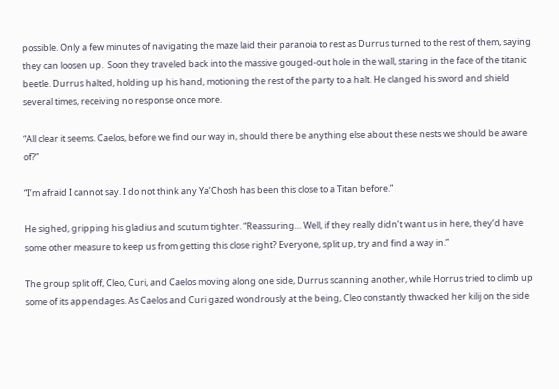possible. Only a few minutes of navigating the maze laid their paranoia to rest as Durrus turned to the rest of them, saying they can loosen up.  Soon they traveled back into the massive gouged-out hole in the wall, staring in the face of the titanic beetle. Durrus halted, holding up his hand, motioning the rest of the party to a halt. He clanged his sword and shield several times, receiving no response once more.

“All clear it seems. Caelos, before we find our way in, should there be anything else about these nests we should be aware of?”

“I’m afraid I cannot say. I do not think any Ya’Chosh has been this close to a Titan before.”

He sighed, gripping his gladius and scutum tighter. “Reassuring… Well, if they really didn’t want us in here, they’d have some other measure to keep us from getting this close right? Everyone, split up, try and find a way in.”

The group split off, Cleo, Curi, and Caelos moving along one side, Durrus scanning another, while Horrus tried to climb up some of its appendages. As Caelos and Curi gazed wondrously at the being, Cleo constantly thwacked her kilij on the side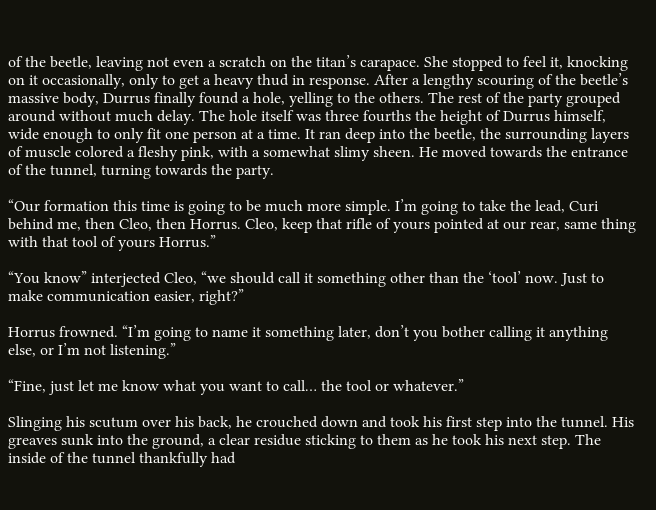of the beetle, leaving not even a scratch on the titan’s carapace. She stopped to feel it, knocking on it occasionally, only to get a heavy thud in response. After a lengthy scouring of the beetle’s massive body, Durrus finally found a hole, yelling to the others. The rest of the party grouped around without much delay. The hole itself was three fourths the height of Durrus himself, wide enough to only fit one person at a time. It ran deep into the beetle, the surrounding layers of muscle colored a fleshy pink, with a somewhat slimy sheen. He moved towards the entrance of the tunnel, turning towards the party.

“Our formation this time is going to be much more simple. I’m going to take the lead, Curi behind me, then Cleo, then Horrus. Cleo, keep that rifle of yours pointed at our rear, same thing with that tool of yours Horrus.”

“You know” interjected Cleo, “we should call it something other than the ‘tool’ now. Just to make communication easier, right?”

Horrus frowned. “I’m going to name it something later, don’t you bother calling it anything else, or I’m not listening.”

“Fine, just let me know what you want to call… the tool or whatever.”

Slinging his scutum over his back, he crouched down and took his first step into the tunnel. His greaves sunk into the ground, a clear residue sticking to them as he took his next step. The inside of the tunnel thankfully had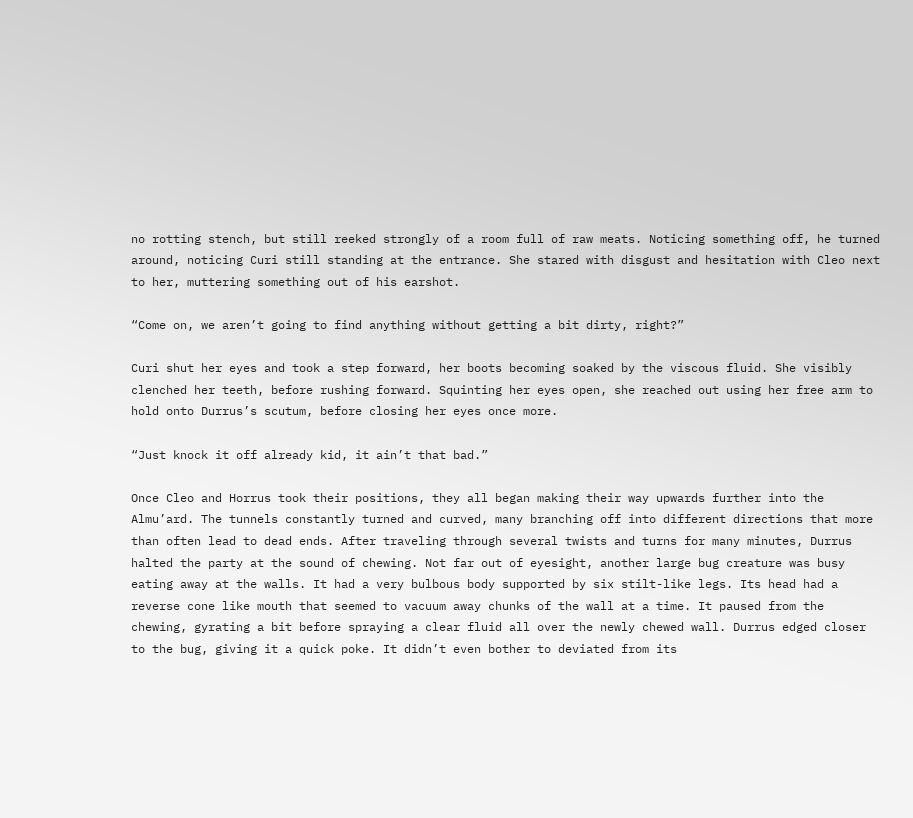no rotting stench, but still reeked strongly of a room full of raw meats. Noticing something off, he turned around, noticing Curi still standing at the entrance. She stared with disgust and hesitation with Cleo next to her, muttering something out of his earshot.

“Come on, we aren’t going to find anything without getting a bit dirty, right?”

Curi shut her eyes and took a step forward, her boots becoming soaked by the viscous fluid. She visibly clenched her teeth, before rushing forward. Squinting her eyes open, she reached out using her free arm to hold onto Durrus’s scutum, before closing her eyes once more.

“Just knock it off already kid, it ain’t that bad.”

Once Cleo and Horrus took their positions, they all began making their way upwards further into the Almu’ard. The tunnels constantly turned and curved, many branching off into different directions that more than often lead to dead ends. After traveling through several twists and turns for many minutes, Durrus halted the party at the sound of chewing. Not far out of eyesight, another large bug creature was busy eating away at the walls. It had a very bulbous body supported by six stilt-like legs. Its head had a reverse cone like mouth that seemed to vacuum away chunks of the wall at a time. It paused from the chewing, gyrating a bit before spraying a clear fluid all over the newly chewed wall. Durrus edged closer to the bug, giving it a quick poke. It didn’t even bother to deviated from its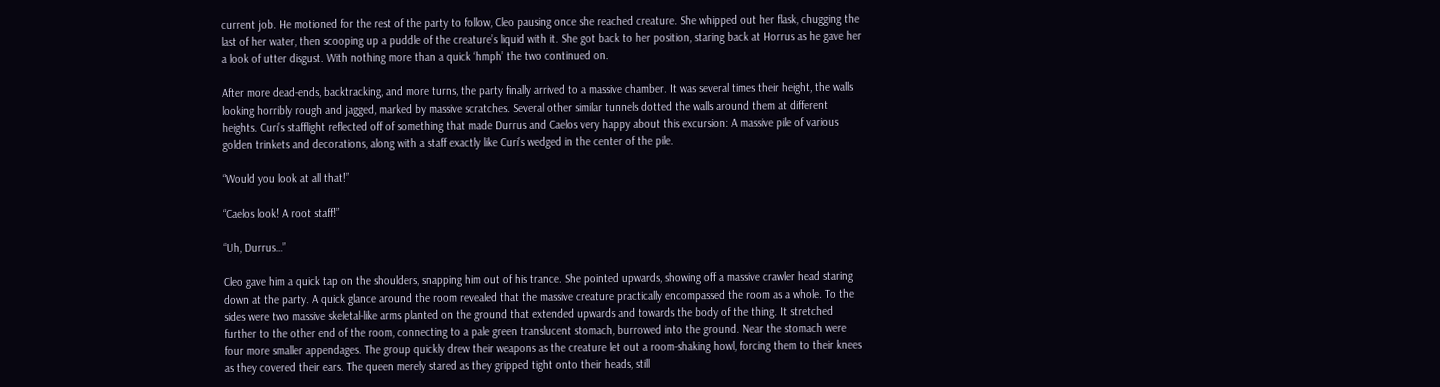current job. He motioned for the rest of the party to follow, Cleo pausing once she reached creature. She whipped out her flask, chugging the last of her water, then scooping up a puddle of the creature’s liquid with it. She got back to her position, staring back at Horrus as he gave her a look of utter disgust. With nothing more than a quick ‘hmph’ the two continued on.

After more dead-ends, backtracking, and more turns, the party finally arrived to a massive chamber. It was several times their height, the walls looking horribly rough and jagged, marked by massive scratches. Several other similar tunnels dotted the walls around them at different heights. Curi’s stafflight reflected off of something that made Durrus and Caelos very happy about this excursion: A massive pile of various golden trinkets and decorations, along with a staff exactly like Curi’s wedged in the center of the pile.

“Would you look at all that!”

“Caelos look! A root staff!”

“Uh, Durrus…”

Cleo gave him a quick tap on the shoulders, snapping him out of his trance. She pointed upwards, showing off a massive crawler head staring down at the party. A quick glance around the room revealed that the massive creature practically encompassed the room as a whole. To the sides were two massive skeletal-like arms planted on the ground that extended upwards and towards the body of the thing. It stretched further to the other end of the room, connecting to a pale green translucent stomach, burrowed into the ground. Near the stomach were four more smaller appendages. The group quickly drew their weapons as the creature let out a room-shaking howl, forcing them to their knees as they covered their ears. The queen merely stared as they gripped tight onto their heads, still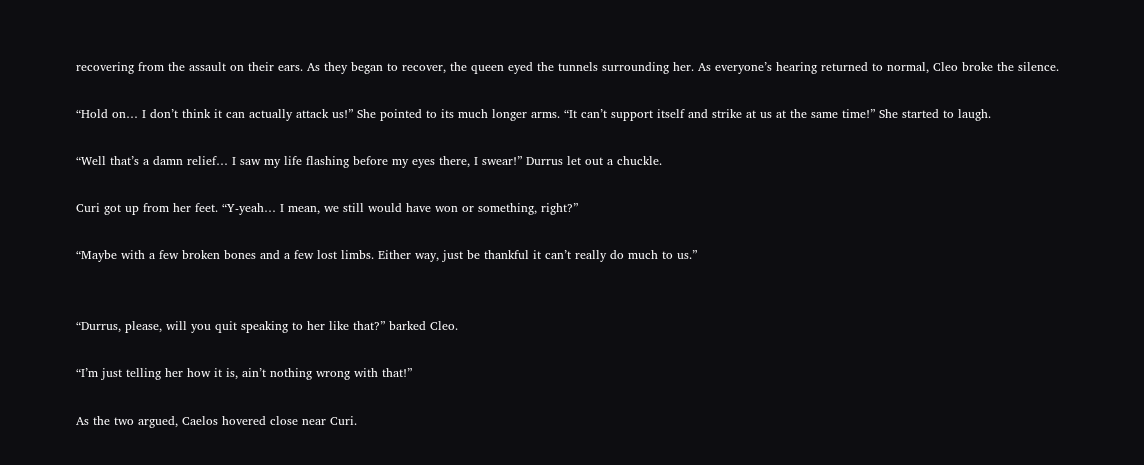recovering from the assault on their ears. As they began to recover, the queen eyed the tunnels surrounding her. As everyone’s hearing returned to normal, Cleo broke the silence.

“Hold on… I don’t think it can actually attack us!” She pointed to its much longer arms. “It can’t support itself and strike at us at the same time!” She started to laugh.

“Well that’s a damn relief… I saw my life flashing before my eyes there, I swear!” Durrus let out a chuckle.

Curi got up from her feet. “Y-yeah… I mean, we still would have won or something, right?”

“Maybe with a few broken bones and a few lost limbs. Either way, just be thankful it can’t really do much to us.”


“Durrus, please, will you quit speaking to her like that?” barked Cleo.

“I’m just telling her how it is, ain’t nothing wrong with that!”

As the two argued, Caelos hovered close near Curi.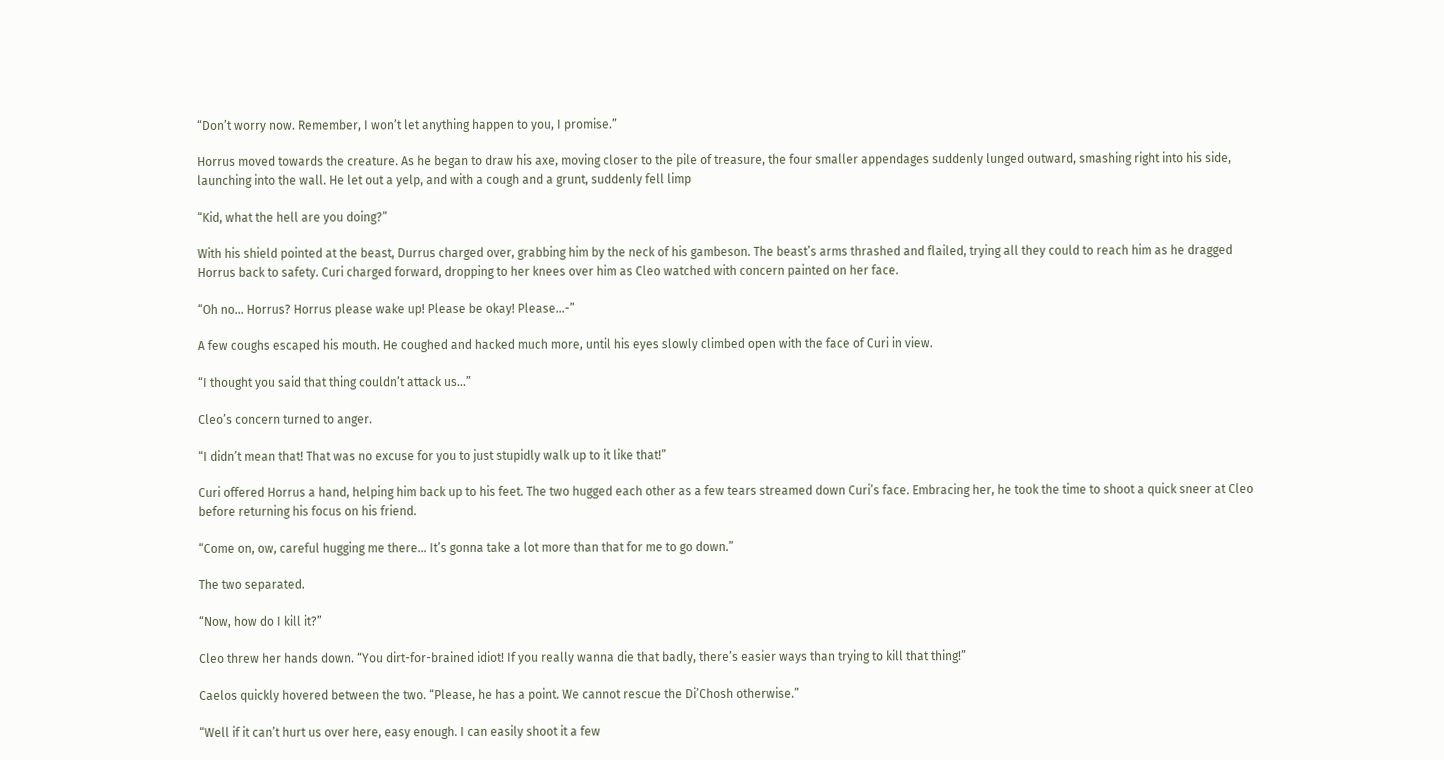“Don’t worry now. Remember, I won’t let anything happen to you, I promise.”

Horrus moved towards the creature. As he began to draw his axe, moving closer to the pile of treasure, the four smaller appendages suddenly lunged outward, smashing right into his side, launching into the wall. He let out a yelp, and with a cough and a grunt, suddenly fell limp

“Kid, what the hell are you doing?”

With his shield pointed at the beast, Durrus charged over, grabbing him by the neck of his gambeson. The beast’s arms thrashed and flailed, trying all they could to reach him as he dragged Horrus back to safety. Curi charged forward, dropping to her knees over him as Cleo watched with concern painted on her face.

“Oh no… Horrus? Horrus please wake up! Please be okay! Please…-”

A few coughs escaped his mouth. He coughed and hacked much more, until his eyes slowly climbed open with the face of Curi in view.

“I thought you said that thing couldn’t attack us…”

Cleo’s concern turned to anger.

“I didn’t mean that! That was no excuse for you to just stupidly walk up to it like that!”

Curi offered Horrus a hand, helping him back up to his feet. The two hugged each other as a few tears streamed down Curi’s face. Embracing her, he took the time to shoot a quick sneer at Cleo before returning his focus on his friend.

“Come on, ow, careful hugging me there… It’s gonna take a lot more than that for me to go down.”

The two separated.

“Now, how do I kill it?”

Cleo threw her hands down. “You dirt-for-brained idiot! If you really wanna die that badly, there’s easier ways than trying to kill that thing!”

Caelos quickly hovered between the two. “Please, he has a point. We cannot rescue the Di’Chosh otherwise.”

“Well if it can’t hurt us over here, easy enough. I can easily shoot it a few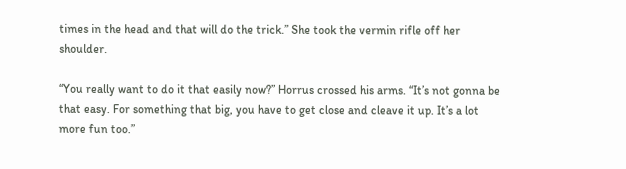times in the head and that will do the trick.” She took the vermin rifle off her shoulder.

“You really want to do it that easily now?” Horrus crossed his arms. “It’s not gonna be that easy. For something that big, you have to get close and cleave it up. It’s a lot more fun too.”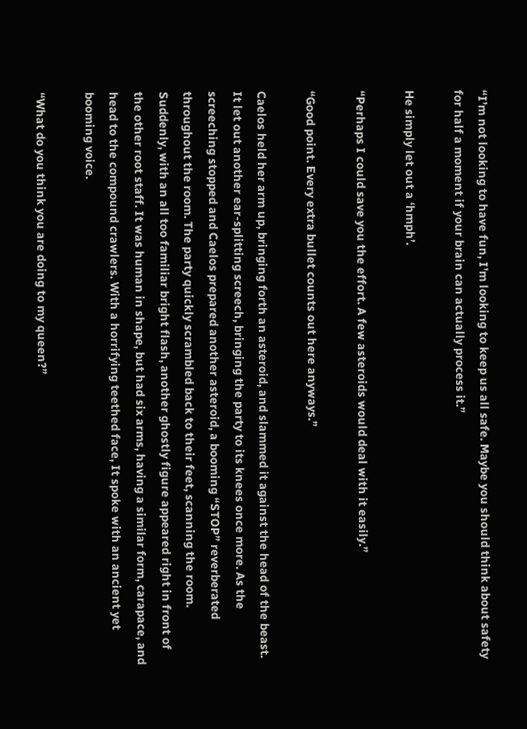“I’m not looking to have fun, I’m looking to keep us all safe. Maybe you should think about safety for half a moment if your brain can actually process it.”

He simply let out a ‘hmph’.

“Perhaps I could save you the effort. A few asteroids would deal with it easily.”

“Good point. Every extra bullet counts out here anyways.”

Caelos held her arm up, bringing forth an asteroid, and slammed it against the head of the beast. It let out another ear-splitting screech, bringing the party to its knees once more. As the screeching stopped and Caelos prepared another asteroid, a booming “STOP” reverberated throughout the room. The party quickly scrambled back to their feet, scanning the room. Suddenly, with an all too familiar bright flash, another ghostly figure appeared right in front of the other root staff. It was human in shape, but had six arms, having a similar form, carapace, and head to the compound crawlers. With a horrifying teethed face, It spoke with an ancient yet booming voice.

“What do you think you are doing to my queen?”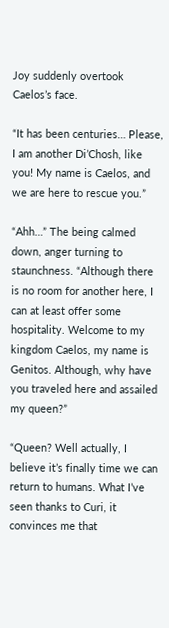Joy suddenly overtook Caelos’s face.

“It has been centuries… Please, I am another Di’Chosh, like you! My name is Caelos, and we are here to rescue you.”

“Ahh…” The being calmed down, anger turning to staunchness. “Although there is no room for another here, I can at least offer some hospitality. Welcome to my kingdom Caelos, my name is Genitos. Although, why have you traveled here and assailed my queen?”

“Queen? Well actually, I believe it’s finally time we can return to humans. What I’ve seen thanks to Curi, it convinces me that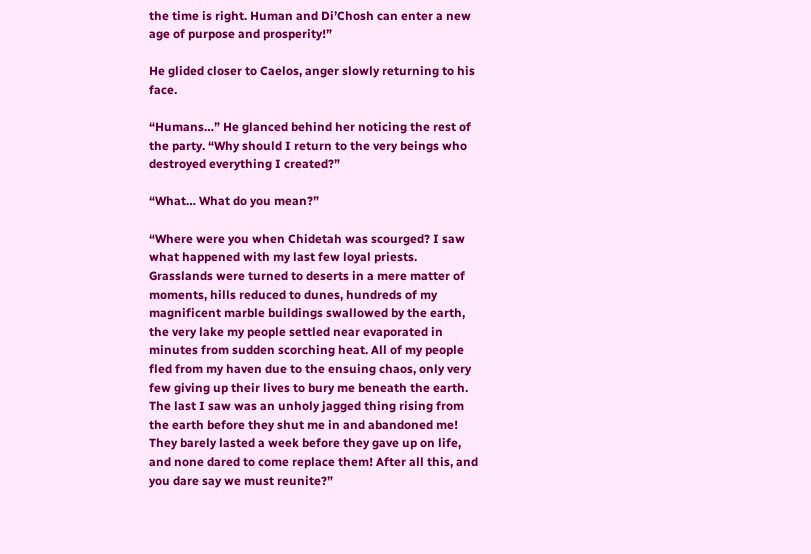the time is right. Human and Di’Chosh can enter a new age of purpose and prosperity!”

He glided closer to Caelos, anger slowly returning to his face.

“Humans…” He glanced behind her noticing the rest of the party. “Why should I return to the very beings who destroyed everything I created?”

“What… What do you mean?”

“Where were you when Chidetah was scourged? I saw what happened with my last few loyal priests. Grasslands were turned to deserts in a mere matter of moments, hills reduced to dunes, hundreds of my magnificent marble buildings swallowed by the earth, the very lake my people settled near evaporated in minutes from sudden scorching heat. All of my people fled from my haven due to the ensuing chaos, only very few giving up their lives to bury me beneath the earth. The last I saw was an unholy jagged thing rising from the earth before they shut me in and abandoned me! They barely lasted a week before they gave up on life, and none dared to come replace them! After all this, and you dare say we must reunite?”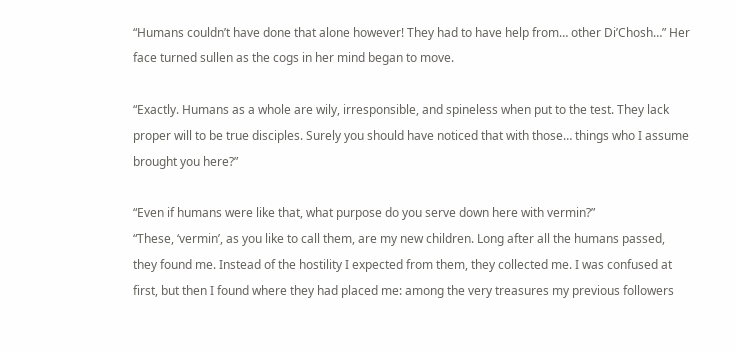“Humans couldn’t have done that alone however! They had to have help from… other Di’Chosh…” Her face turned sullen as the cogs in her mind began to move.

“Exactly. Humans as a whole are wily, irresponsible, and spineless when put to the test. They lack proper will to be true disciples. Surely you should have noticed that with those… things who I assume brought you here?”

“Even if humans were like that, what purpose do you serve down here with vermin?”
“These, ‘vermin’, as you like to call them, are my new children. Long after all the humans passed, they found me. Instead of the hostility I expected from them, they collected me. I was confused at first, but then I found where they had placed me: among the very treasures my previous followers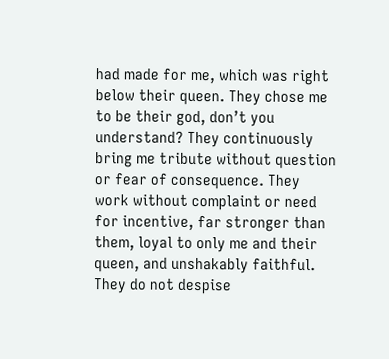had made for me, which was right below their queen. They chose me to be their god, don’t you understand? They continuously bring me tribute without question or fear of consequence. They work without complaint or need for incentive, far stronger than them, loyal to only me and their queen, and unshakably faithful. They do not despise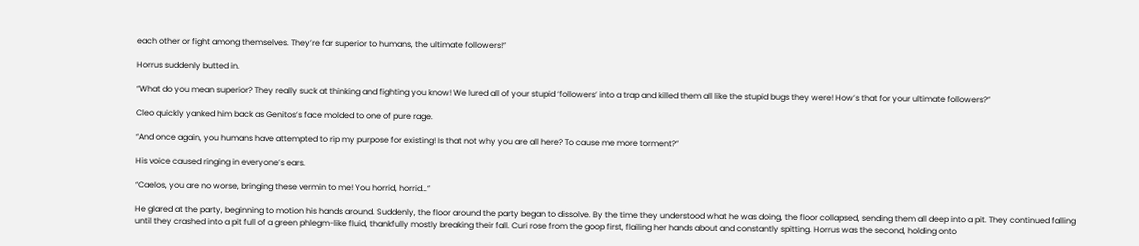each other or fight among themselves. They’re far superior to humans, the ultimate followers!”

Horrus suddenly butted in.

“What do you mean superior? They really suck at thinking and fighting you know! We lured all of your stupid ‘followers’ into a trap and killed them all like the stupid bugs they were! How’s that for your ultimate followers?”

Cleo quickly yanked him back as Genitos’s face molded to one of pure rage.

“And once again, you humans have attempted to rip my purpose for existing! Is that not why you are all here? To cause me more torment?”

His voice caused ringing in everyone’s ears.

“Caelos, you are no worse, bringing these vermin to me! You horrid, horrid…”

He glared at the party, beginning to motion his hands around. Suddenly, the floor around the party began to dissolve. By the time they understood what he was doing, the floor collapsed, sending them all deep into a pit. They continued falling until they crashed into a pit full of a green phlegm-like fluid, thankfully mostly breaking their fall. Curi rose from the goop first, flailing her hands about and constantly spitting. Horrus was the second, holding onto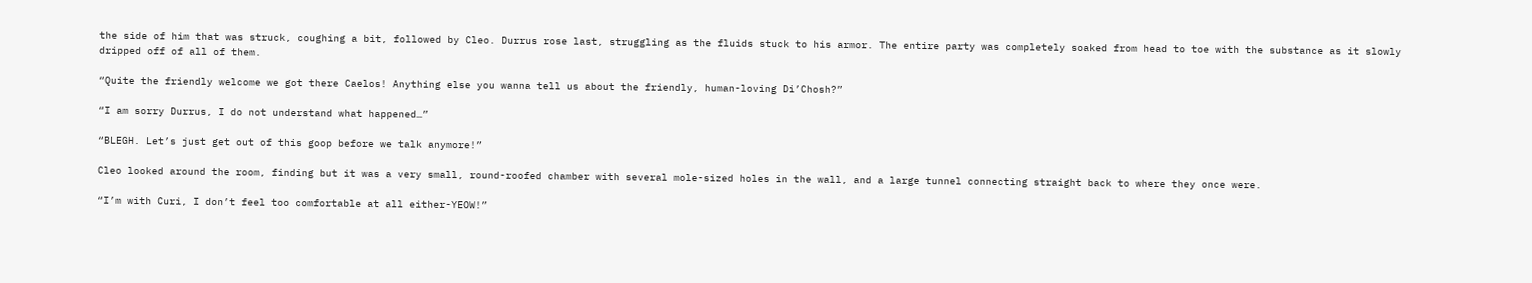the side of him that was struck, coughing a bit, followed by Cleo. Durrus rose last, struggling as the fluids stuck to his armor. The entire party was completely soaked from head to toe with the substance as it slowly dripped off of all of them.

“Quite the friendly welcome we got there Caelos! Anything else you wanna tell us about the friendly, human-loving Di’Chosh?”

“I am sorry Durrus, I do not understand what happened…”

“BLEGH. Let’s just get out of this goop before we talk anymore!”

Cleo looked around the room, finding but it was a very small, round-roofed chamber with several mole-sized holes in the wall, and a large tunnel connecting straight back to where they once were.

“I’m with Curi, I don’t feel too comfortable at all either-YEOW!”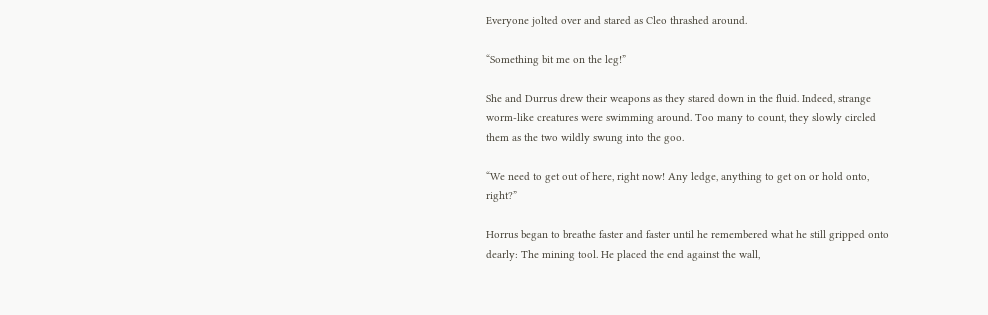Everyone jolted over and stared as Cleo thrashed around.

“Something bit me on the leg!”

She and Durrus drew their weapons as they stared down in the fluid. Indeed, strange worm-like creatures were swimming around. Too many to count, they slowly circled them as the two wildly swung into the goo.

“We need to get out of here, right now! Any ledge, anything to get on or hold onto, right?”

Horrus began to breathe faster and faster until he remembered what he still gripped onto dearly: The mining tool. He placed the end against the wall,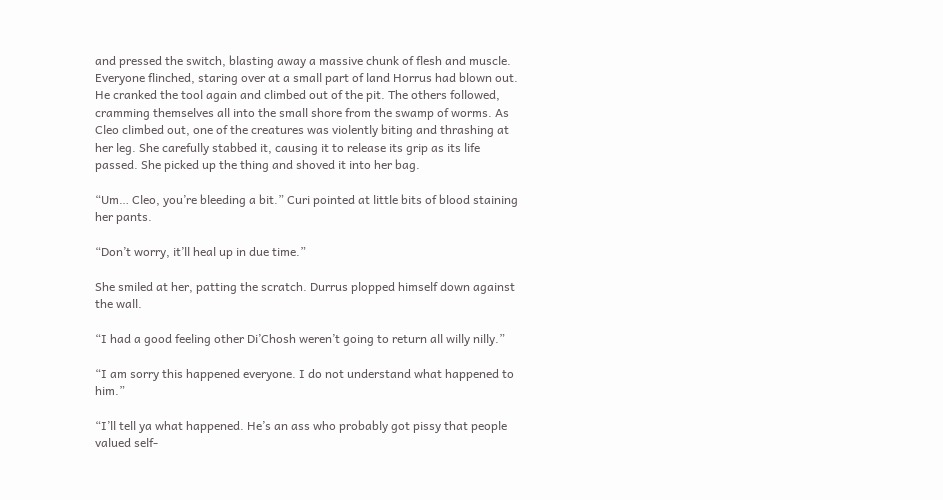and pressed the switch, blasting away a massive chunk of flesh and muscle. Everyone flinched, staring over at a small part of land Horrus had blown out. He cranked the tool again and climbed out of the pit. The others followed, cramming themselves all into the small shore from the swamp of worms. As Cleo climbed out, one of the creatures was violently biting and thrashing at her leg. She carefully stabbed it, causing it to release its grip as its life passed. She picked up the thing and shoved it into her bag.

“Um… Cleo, you’re bleeding a bit.” Curi pointed at little bits of blood staining her pants.

“Don’t worry, it’ll heal up in due time.”

She smiled at her, patting the scratch. Durrus plopped himself down against the wall.

“I had a good feeling other Di’Chosh weren’t going to return all willy nilly.”

“I am sorry this happened everyone. I do not understand what happened to him.”

“I’ll tell ya what happened. He’s an ass who probably got pissy that people valued self-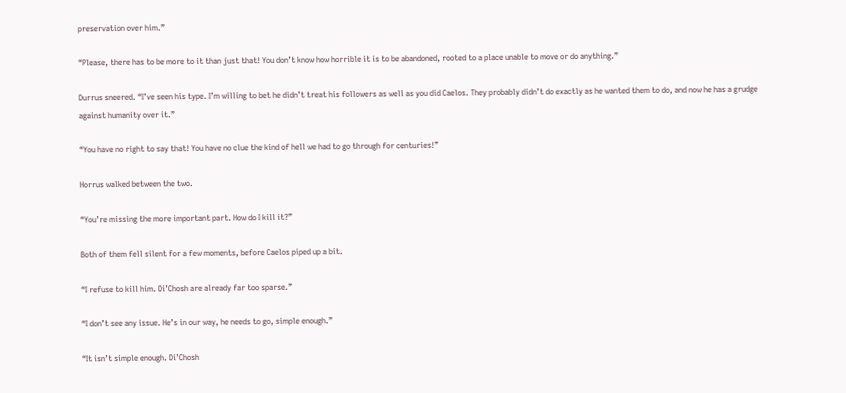preservation over him.”

“Please, there has to be more to it than just that! You don’t know how horrible it is to be abandoned, rooted to a place unable to move or do anything.”

Durrus sneered. “I’ve seen his type. I’m willing to bet he didn’t treat his followers as well as you did Caelos. They probably didn’t do exactly as he wanted them to do, and now he has a grudge against humanity over it.”

“You have no right to say that! You have no clue the kind of hell we had to go through for centuries!”

Horrus walked between the two.

“You’re missing the more important part. How do I kill it?”

Both of them fell silent for a few moments, before Caelos piped up a bit.

“I refuse to kill him. Di’Chosh are already far too sparse.”

“I don’t see any issue. He’s in our way, he needs to go, simple enough.”

“It isn’t simple enough. Di’Chosh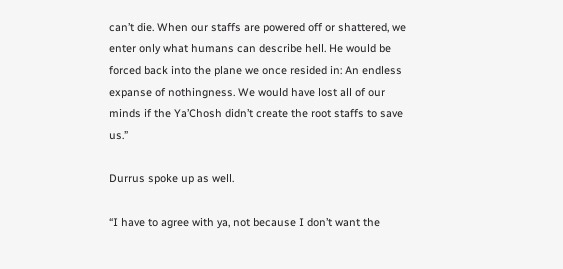can’t die. When our staffs are powered off or shattered, we enter only what humans can describe hell. He would be forced back into the plane we once resided in: An endless expanse of nothingness. We would have lost all of our minds if the Ya’Chosh didn’t create the root staffs to save us.”

Durrus spoke up as well.

“I have to agree with ya, not because I don’t want the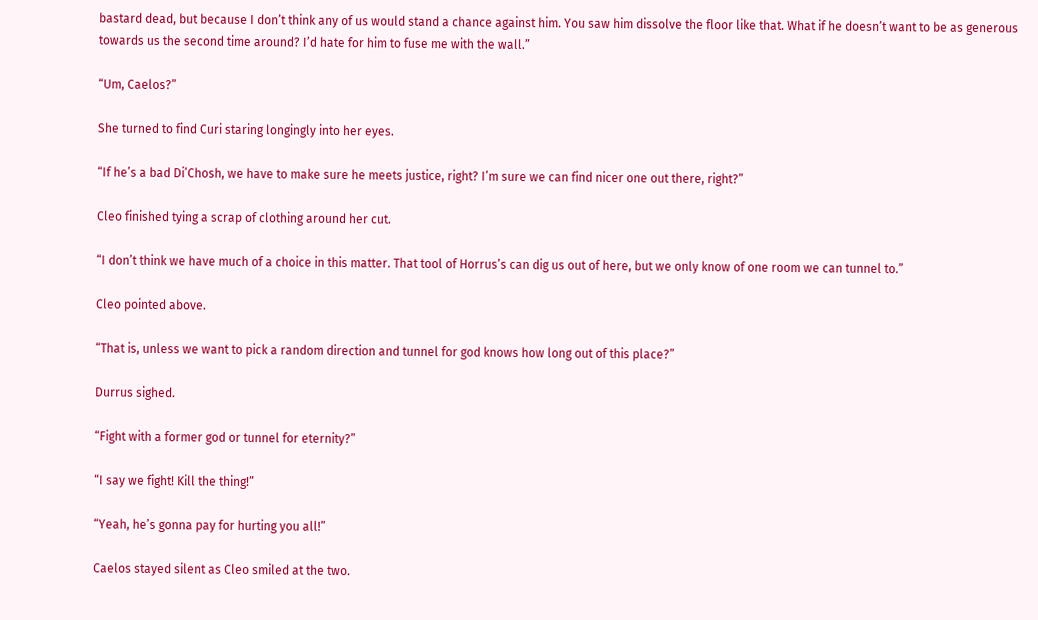bastard dead, but because I don’t think any of us would stand a chance against him. You saw him dissolve the floor like that. What if he doesn’t want to be as generous towards us the second time around? I’d hate for him to fuse me with the wall.”

“Um, Caelos?”

She turned to find Curi staring longingly into her eyes.

“If he’s a bad Di’Chosh, we have to make sure he meets justice, right? I’m sure we can find nicer one out there, right?”

Cleo finished tying a scrap of clothing around her cut.

“I don’t think we have much of a choice in this matter. That tool of Horrus’s can dig us out of here, but we only know of one room we can tunnel to.”

Cleo pointed above.

“That is, unless we want to pick a random direction and tunnel for god knows how long out of this place?”

Durrus sighed.

“Fight with a former god or tunnel for eternity?”

“I say we fight! Kill the thing!”

“Yeah, he’s gonna pay for hurting you all!”

Caelos stayed silent as Cleo smiled at the two.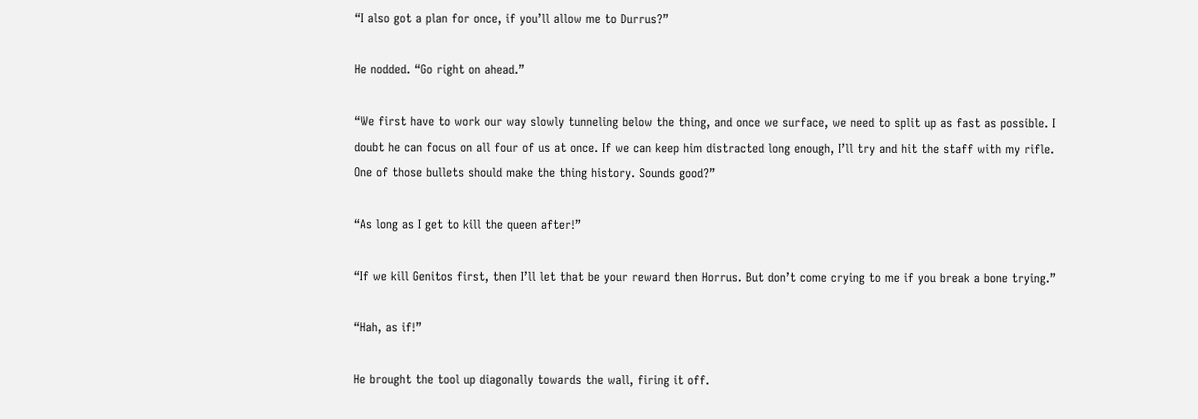“I also got a plan for once, if you’ll allow me to Durrus?”

He nodded. “Go right on ahead.”

“We first have to work our way slowly tunneling below the thing, and once we surface, we need to split up as fast as possible. I doubt he can focus on all four of us at once. If we can keep him distracted long enough, I’ll try and hit the staff with my rifle. One of those bullets should make the thing history. Sounds good?”

“As long as I get to kill the queen after!”

“If we kill Genitos first, then I’ll let that be your reward then Horrus. But don’t come crying to me if you break a bone trying.”

“Hah, as if!”

He brought the tool up diagonally towards the wall, firing it off.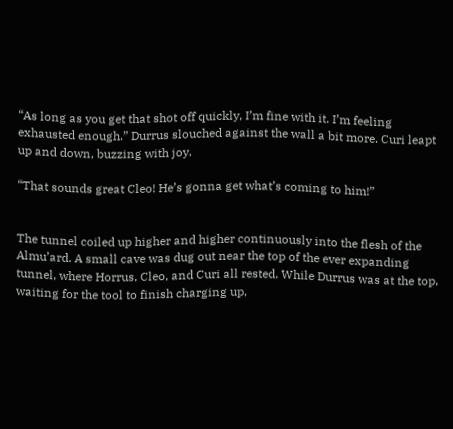“As long as you get that shot off quickly, I’m fine with it. I’m feeling exhausted enough.” Durrus slouched against the wall a bit more. Curi leapt up and down, buzzing with joy.

“That sounds great Cleo! He’s gonna get what’s coming to him!”


The tunnel coiled up higher and higher continuously into the flesh of the Almu’ard. A small cave was dug out near the top of the ever expanding tunnel, where Horrus, Cleo, and Curi all rested. While Durrus was at the top, waiting for the tool to finish charging up,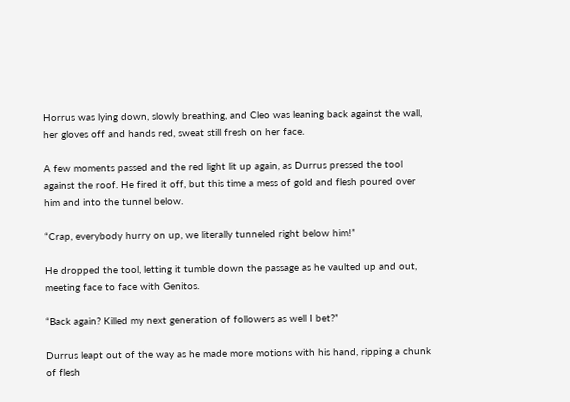Horrus was lying down, slowly breathing, and Cleo was leaning back against the wall, her gloves off and hands red, sweat still fresh on her face.

A few moments passed and the red light lit up again, as Durrus pressed the tool against the roof. He fired it off, but this time a mess of gold and flesh poured over him and into the tunnel below.

“Crap, everybody hurry on up, we literally tunneled right below him!”

He dropped the tool, letting it tumble down the passage as he vaulted up and out, meeting face to face with Genitos.

“Back again? Killed my next generation of followers as well I bet?”

Durrus leapt out of the way as he made more motions with his hand, ripping a chunk of flesh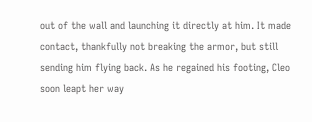out of the wall and launching it directly at him. It made contact, thankfully not breaking the armor, but still sending him flying back. As he regained his footing, Cleo soon leapt her way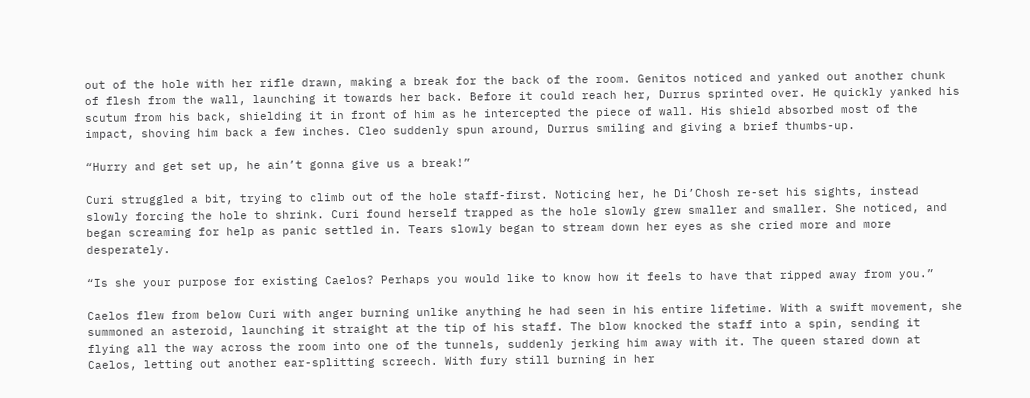out of the hole with her rifle drawn, making a break for the back of the room. Genitos noticed and yanked out another chunk of flesh from the wall, launching it towards her back. Before it could reach her, Durrus sprinted over. He quickly yanked his scutum from his back, shielding it in front of him as he intercepted the piece of wall. His shield absorbed most of the impact, shoving him back a few inches. Cleo suddenly spun around, Durrus smiling and giving a brief thumbs-up.

“Hurry and get set up, he ain’t gonna give us a break!”

Curi struggled a bit, trying to climb out of the hole staff-first. Noticing her, he Di’Chosh re-set his sights, instead slowly forcing the hole to shrink. Curi found herself trapped as the hole slowly grew smaller and smaller. She noticed, and began screaming for help as panic settled in. Tears slowly began to stream down her eyes as she cried more and more desperately.

“Is she your purpose for existing Caelos? Perhaps you would like to know how it feels to have that ripped away from you.”

Caelos flew from below Curi with anger burning unlike anything he had seen in his entire lifetime. With a swift movement, she summoned an asteroid, launching it straight at the tip of his staff. The blow knocked the staff into a spin, sending it flying all the way across the room into one of the tunnels, suddenly jerking him away with it. The queen stared down at Caelos, letting out another ear-splitting screech. With fury still burning in her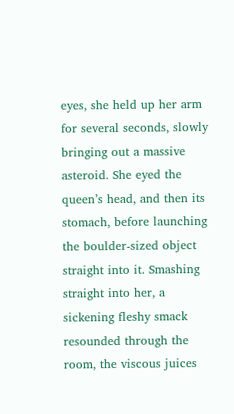eyes, she held up her arm for several seconds, slowly bringing out a massive asteroid. She eyed the queen’s head, and then its stomach, before launching the boulder-sized object straight into it. Smashing straight into her, a sickening fleshy smack resounded through the room, the viscous juices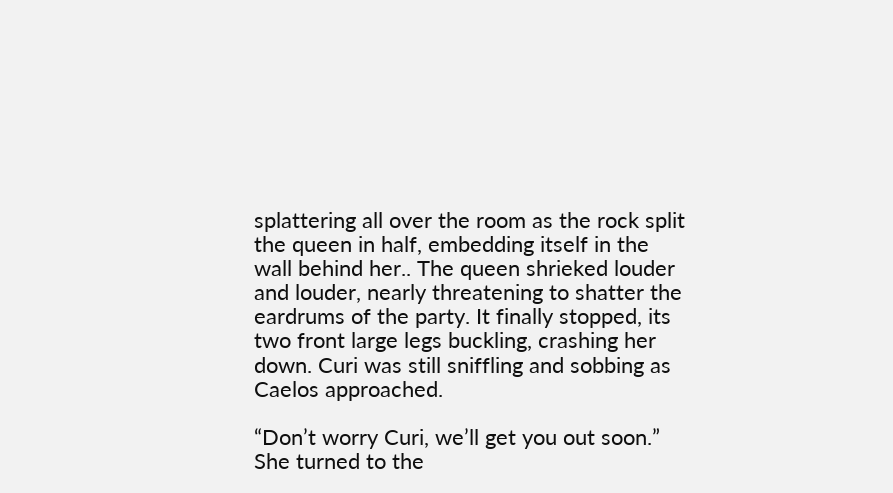splattering all over the room as the rock split the queen in half, embedding itself in the wall behind her.. The queen shrieked louder and louder, nearly threatening to shatter the eardrums of the party. It finally stopped, its two front large legs buckling, crashing her down. Curi was still sniffling and sobbing as Caelos approached.

“Don’t worry Curi, we’ll get you out soon.” She turned to the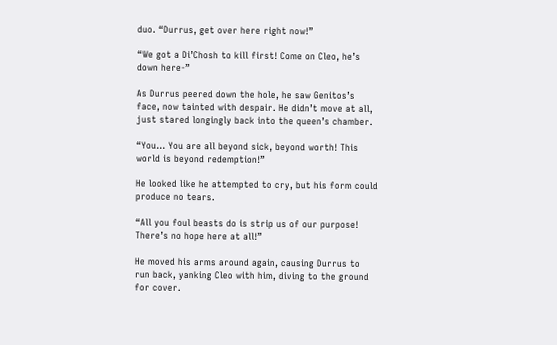duo. “Durrus, get over here right now!”

“We got a Di’Chosh to kill first! Come on Cleo, he’s down here-”

As Durrus peered down the hole, he saw Genitos’s face, now tainted with despair. He didn’t move at all, just stared longingly back into the queen’s chamber.

“You… You are all beyond sick, beyond worth! This world is beyond redemption!”

He looked like he attempted to cry, but his form could produce no tears.

“All you foul beasts do is strip us of our purpose! There’s no hope here at all!”

He moved his arms around again, causing Durrus to run back, yanking Cleo with him, diving to the ground for cover.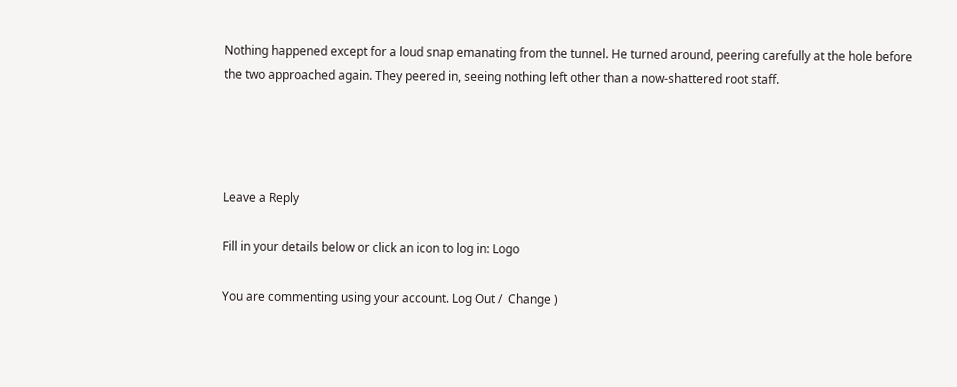Nothing happened except for a loud snap emanating from the tunnel. He turned around, peering carefully at the hole before the two approached again. They peered in, seeing nothing left other than a now-shattered root staff.




Leave a Reply

Fill in your details below or click an icon to log in: Logo

You are commenting using your account. Log Out /  Change )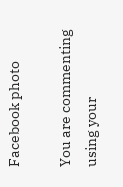Facebook photo

You are commenting using your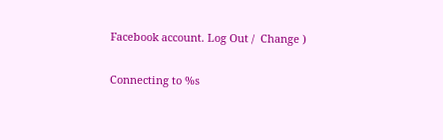Facebook account. Log Out /  Change )

Connecting to %s